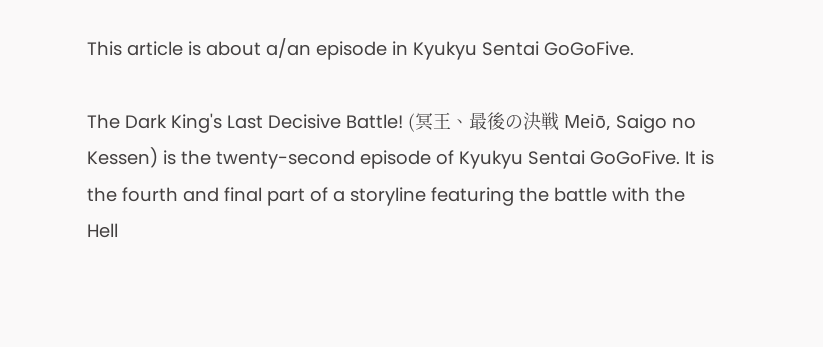This article is about a/an episode in Kyukyu Sentai GoGoFive.

The Dark King's Last Decisive Battle! (冥王、最後の決戦 Meiō, Saigo no Kessen) is the twenty-second episode of Kyukyu Sentai GoGoFive. It is the fourth and final part of a storyline featuring the battle with the Hell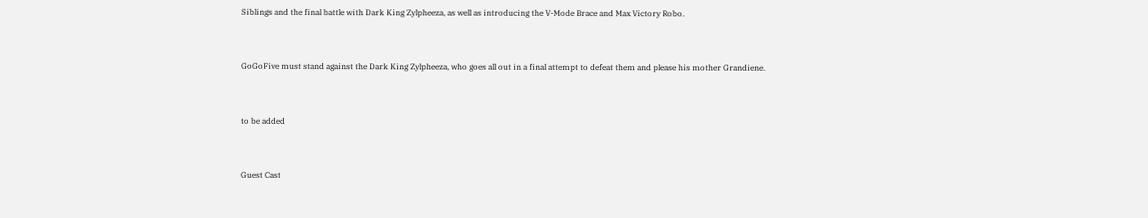Siblings and the final battle with Dark King Zylpheeza, as well as introducing the V-Mode Brace and Max Victory Robo.


GoGoFive must stand against the Dark King Zylpheeza, who goes all out in a final attempt to defeat them and please his mother Grandiene.


to be added


Guest Cast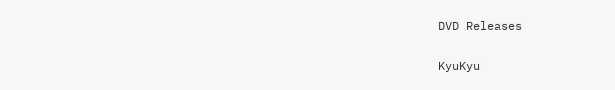DVD Releases

KyuKyu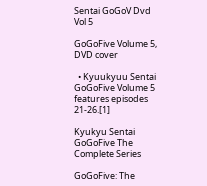Sentai GoGoV Dvd Vol 5

GoGoFive Volume 5, DVD cover

  • Kyuukyuu Sentai GoGoFive Volume 5 features episodes 21-26.[1]

Kyukyu Sentai GoGoFive The Complete Series

GoGoFive: The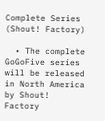Complete Series (Shout! Factory)

  • The complete GoGoFive series will be released in North America by Shout! Factory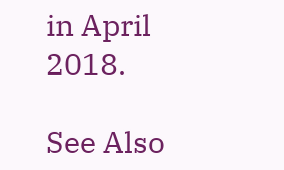in April 2018.

See Also